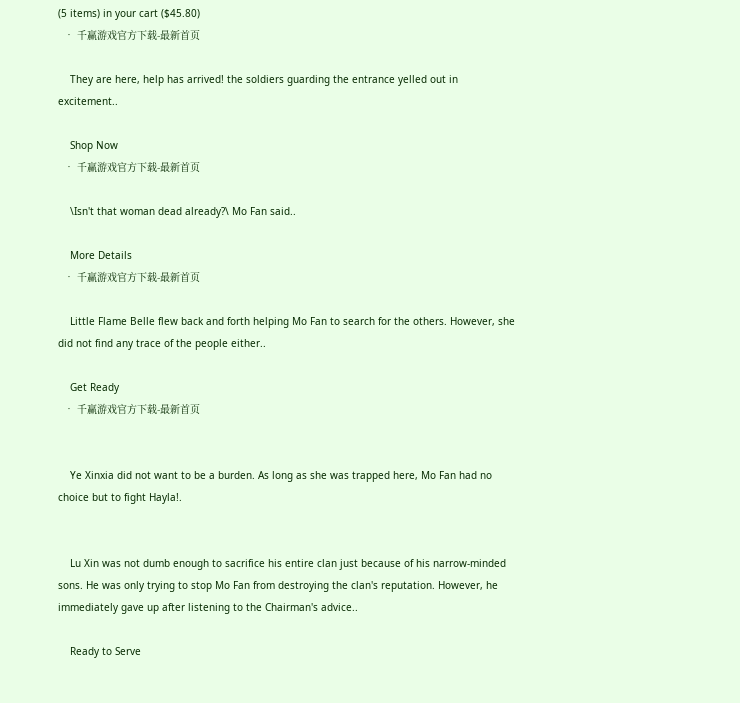(5 items) in your cart ($45.80)
  • 千赢游戏官方下载-最新首页

    They are here, help has arrived! the soldiers guarding the entrance yelled out in excitement..

    Shop Now
  • 千赢游戏官方下载-最新首页

    \Isn't that woman dead already?\ Mo Fan said..

    More Details
  • 千赢游戏官方下载-最新首页

    Little Flame Belle flew back and forth helping Mo Fan to search for the others. However, she did not find any trace of the people either..

    Get Ready
  • 千赢游戏官方下载-最新首页


    Ye Xinxia did not want to be a burden. As long as she was trapped here, Mo Fan had no choice but to fight Hayla!.


    Lu Xin was not dumb enough to sacrifice his entire clan just because of his narrow-minded sons. He was only trying to stop Mo Fan from destroying the clan's reputation. However, he immediately gave up after listening to the Chairman's advice..

    Ready to Serve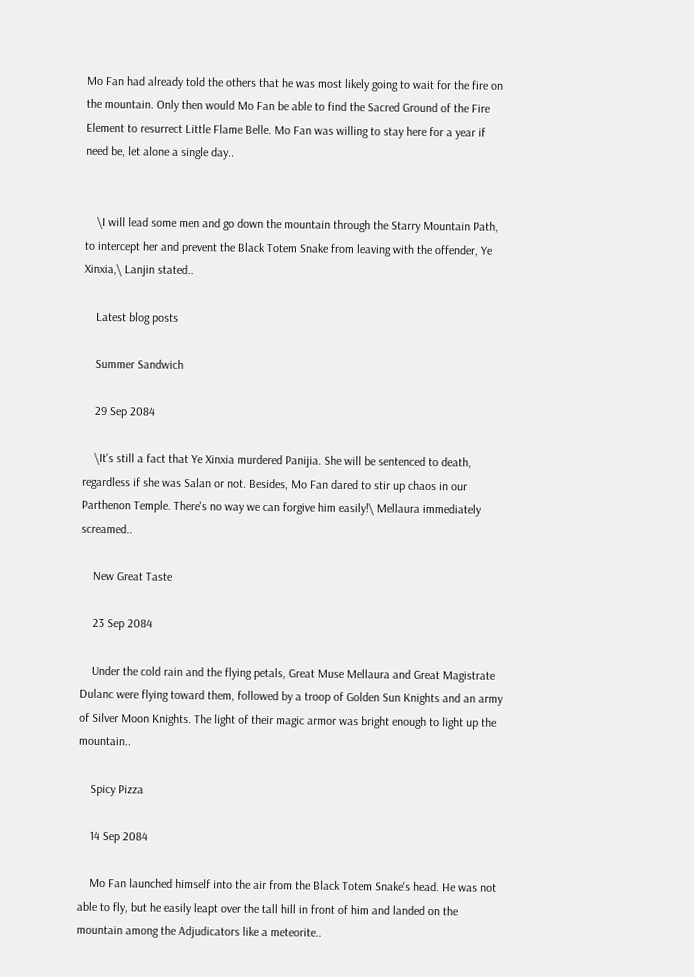Mo Fan had already told the others that he was most likely going to wait for the fire on the mountain. Only then would Mo Fan be able to find the Sacred Ground of the Fire Element to resurrect Little Flame Belle. Mo Fan was willing to stay here for a year if need be, let alone a single day..


    \I will lead some men and go down the mountain through the Starry Mountain Path, to intercept her and prevent the Black Totem Snake from leaving with the offender, Ye Xinxia,\ Lanjin stated..

    Latest blog posts

    Summer Sandwich

    29 Sep 2084

    \It's still a fact that Ye Xinxia murdered Panijia. She will be sentenced to death, regardless if she was Salan or not. Besides, Mo Fan dared to stir up chaos in our Parthenon Temple. There's no way we can forgive him easily!\ Mellaura immediately screamed..

    New Great Taste

    23 Sep 2084

    Under the cold rain and the flying petals, Great Muse Mellaura and Great Magistrate Dulanc were flying toward them, followed by a troop of Golden Sun Knights and an army of Silver Moon Knights. The light of their magic armor was bright enough to light up the mountain..

    Spicy Pizza

    14 Sep 2084

    Mo Fan launched himself into the air from the Black Totem Snake's head. He was not able to fly, but he easily leapt over the tall hill in front of him and landed on the mountain among the Adjudicators like a meteorite..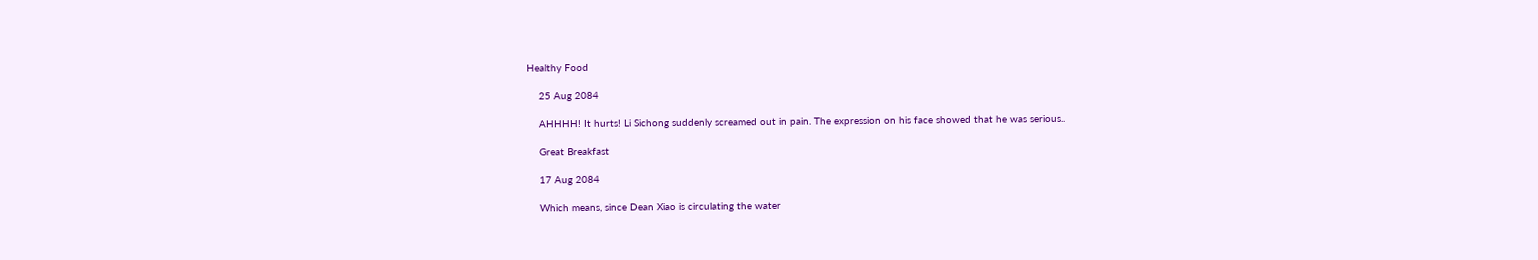Healthy Food

    25 Aug 2084

    AHHHH! It hurts! Li Sichong suddenly screamed out in pain. The expression on his face showed that he was serious..

    Great Breakfast

    17 Aug 2084

    Which means, since Dean Xiao is circulating the water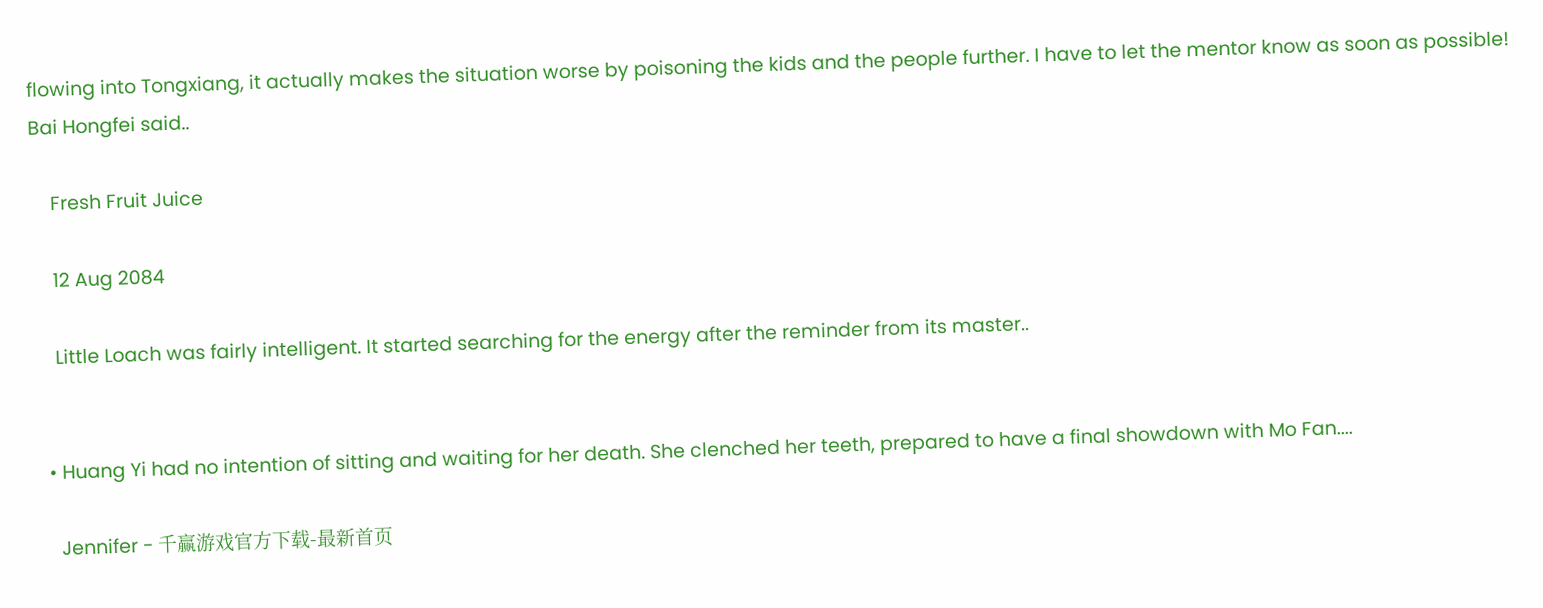flowing into Tongxiang, it actually makes the situation worse by poisoning the kids and the people further. I have to let the mentor know as soon as possible! Bai Hongfei said..

    Fresh Fruit Juice

    12 Aug 2084

    Little Loach was fairly intelligent. It started searching for the energy after the reminder from its master..


  • Huang Yi had no intention of sitting and waiting for her death. She clenched her teeth, prepared to have a final showdown with Mo Fan....

    Jennifer - 千赢游戏官方下载-最新首页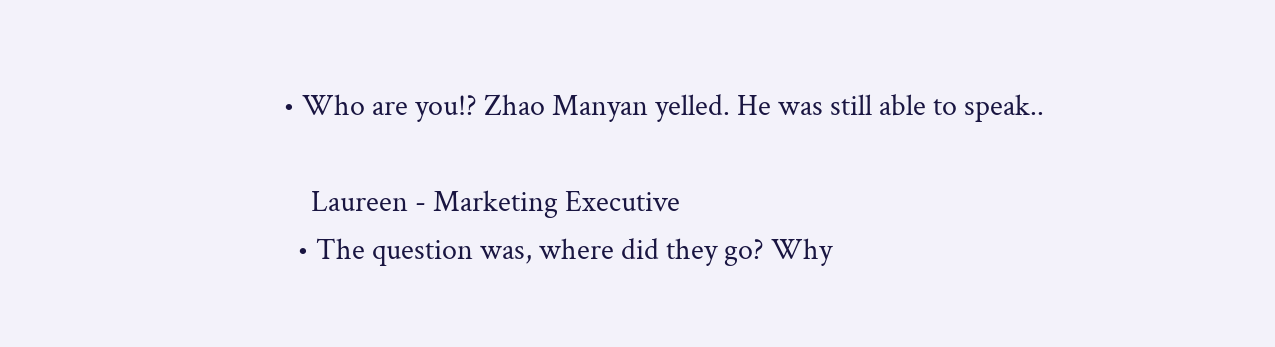• Who are you!? Zhao Manyan yelled. He was still able to speak..

    Laureen - Marketing Executive
  • The question was, where did they go? Why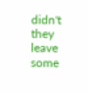didn't they leave some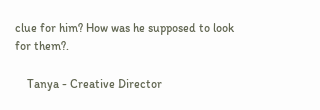clue for him? How was he supposed to look for them?.

    Tanya - Creative Director